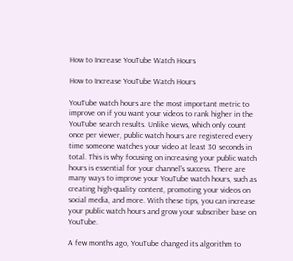How to Increase YouTube Watch Hours

How to Increase YouTube Watch Hours

YouTube watch hours are the most important metric to improve on if you want your videos to rank higher in the YouTube search results. Unlike views, which only count once per viewer, public watch hours are registered every time someone watches your video at least 30 seconds in total. This is why focusing on increasing your public watch hours is essential for your channel’s success. There are many ways to improve your YouTube watch hours, such as creating high-quality content, promoting your videos on social media, and more. With these tips, you can increase your public watch hours and grow your subscriber base on YouTube.

A few months ago, YouTube changed its algorithm to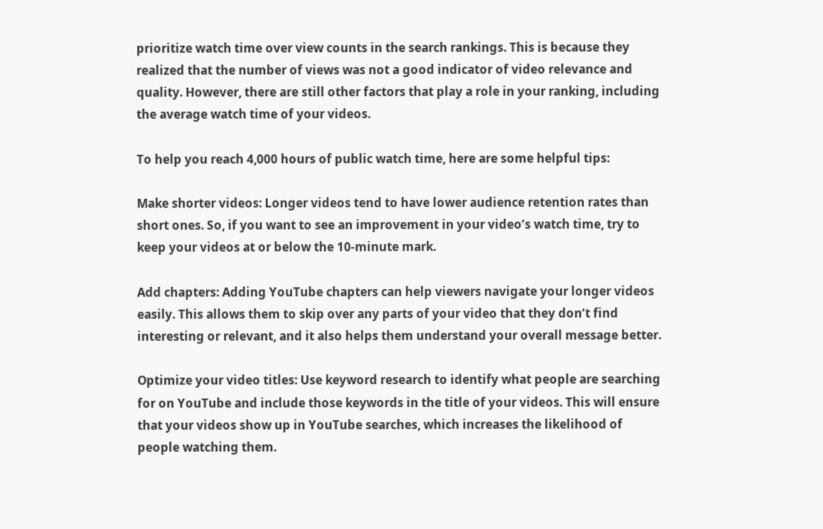prioritize watch time over view counts in the search rankings. This is because they realized that the number of views was not a good indicator of video relevance and quality. However, there are still other factors that play a role in your ranking, including the average watch time of your videos.

To help you reach 4,000 hours of public watch time, here are some helpful tips:

Make shorter videos: Longer videos tend to have lower audience retention rates than short ones. So, if you want to see an improvement in your video’s watch time, try to keep your videos at or below the 10-minute mark.

Add chapters: Adding YouTube chapters can help viewers navigate your longer videos easily. This allows them to skip over any parts of your video that they don’t find interesting or relevant, and it also helps them understand your overall message better.

Optimize your video titles: Use keyword research to identify what people are searching for on YouTube and include those keywords in the title of your videos. This will ensure that your videos show up in YouTube searches, which increases the likelihood of people watching them.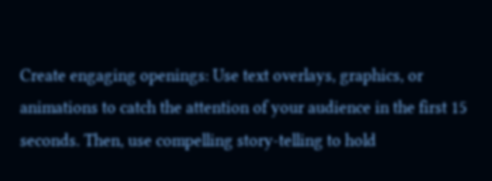Create engaging openings: Use text overlays, graphics, or animations to catch the attention of your audience in the first 15 seconds. Then, use compelling story-telling to hold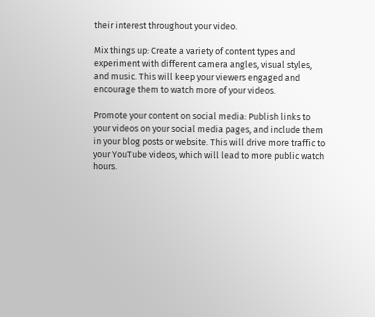their interest throughout your video.

Mix things up: Create a variety of content types and experiment with different camera angles, visual styles, and music. This will keep your viewers engaged and encourage them to watch more of your videos.

Promote your content on social media: Publish links to your videos on your social media pages, and include them in your blog posts or website. This will drive more traffic to your YouTube videos, which will lead to more public watch hours.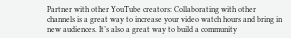Partner with other YouTube creators: Collaborating with other channels is a great way to increase your video watch hours and bring in new audiences. It’s also a great way to build a community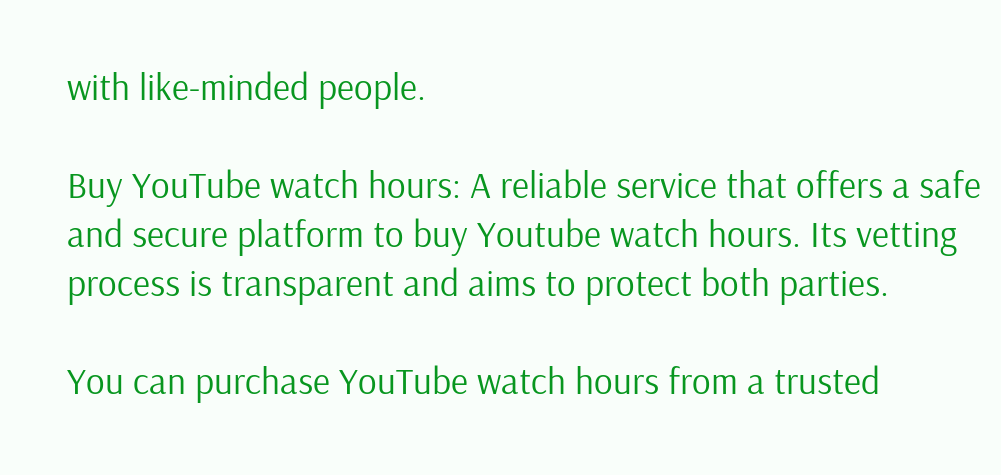with like-minded people.

Buy YouTube watch hours: A reliable service that offers a safe and secure platform to buy Youtube watch hours. Its vetting process is transparent and aims to protect both parties.

You can purchase YouTube watch hours from a trusted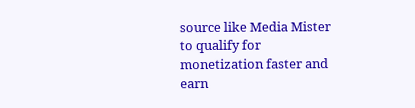source like Media Mister to qualify for monetization faster and earn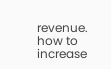revenue. how to increase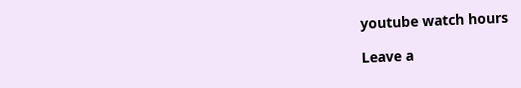youtube watch hours

Leave a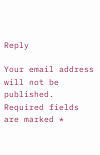Reply

Your email address will not be published. Required fields are marked *